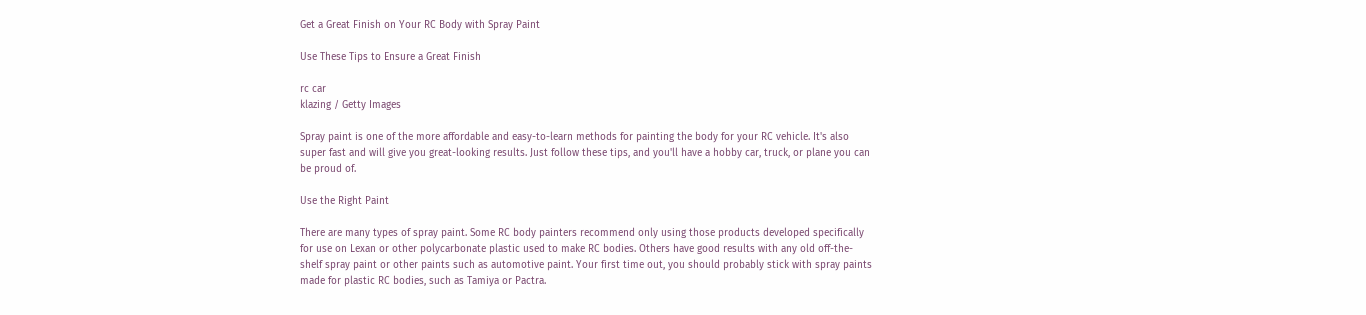Get a Great Finish on Your RC Body with Spray Paint

Use These Tips to Ensure a Great Finish

rc car
klazing / Getty Images

Spray paint is one of the more affordable and easy-to-learn methods for painting the body for your RC vehicle. It's also super fast and will give you great-looking results. Just follow these tips, and you'll have a hobby car, truck, or plane you can be proud of.

Use the Right Paint

There are many types of spray paint. Some RC body painters recommend only using those products developed specifically for use on Lexan or other polycarbonate plastic used to make RC bodies. Others have good results with any old off-the-shelf spray paint or other paints such as automotive paint. Your first time out, you should probably stick with spray paints made for plastic RC bodies, such as Tamiya or Pactra.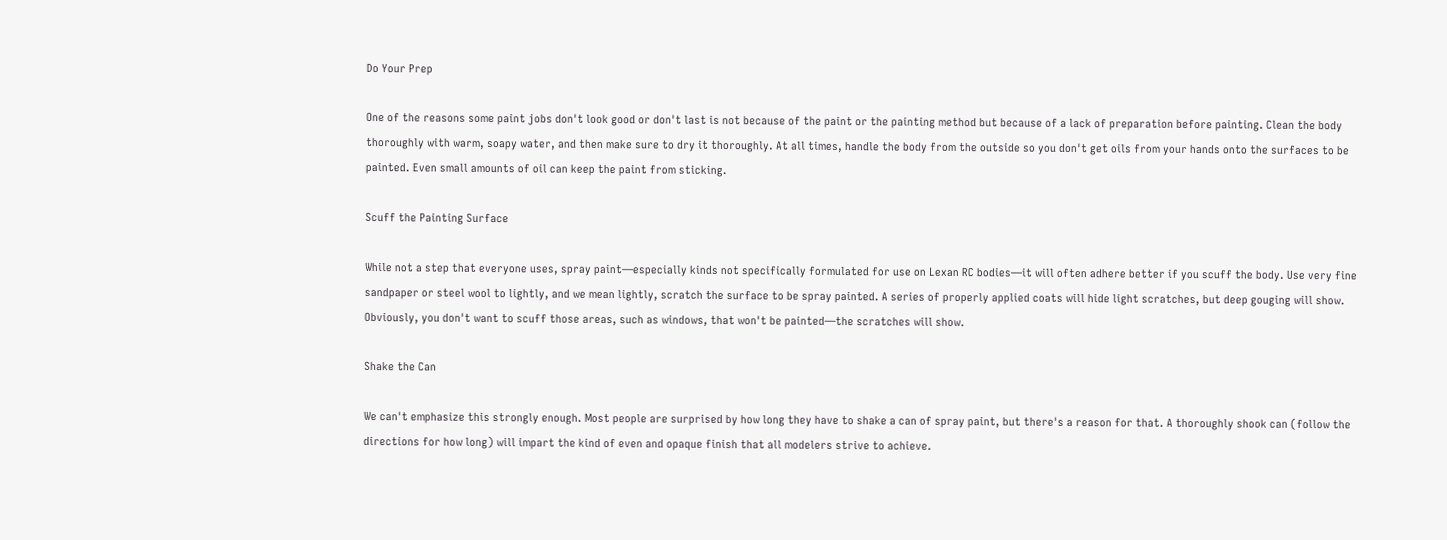Do Your Prep

One of the reasons some paint jobs don't look good or don't last is not because of the paint or the painting method but because of a lack of preparation before painting. Clean the body thoroughly with warm, soapy water, and then make sure to dry it thoroughly. At all times, handle the body from the outside so you don't get oils from your hands onto the surfaces to be painted. Even small amounts of oil can keep the paint from sticking.

Scuff the Painting Surface

While not a step that everyone uses, spray paint—especially kinds not specifically formulated for use on Lexan RC bodies—it will often adhere better if you scuff the body. Use very fine sandpaper or steel wool to lightly, and we mean lightly, scratch the surface to be spray painted. A series of properly applied coats will hide light scratches, but deep gouging will show. Obviously, you don't want to scuff those areas, such as windows, that won't be painted—the scratches will show.

Shake the Can

We can't emphasize this strongly enough. Most people are surprised by how long they have to shake a can of spray paint, but there's a reason for that. A thoroughly shook can (follow the directions for how long) will impart the kind of even and opaque finish that all modelers strive to achieve.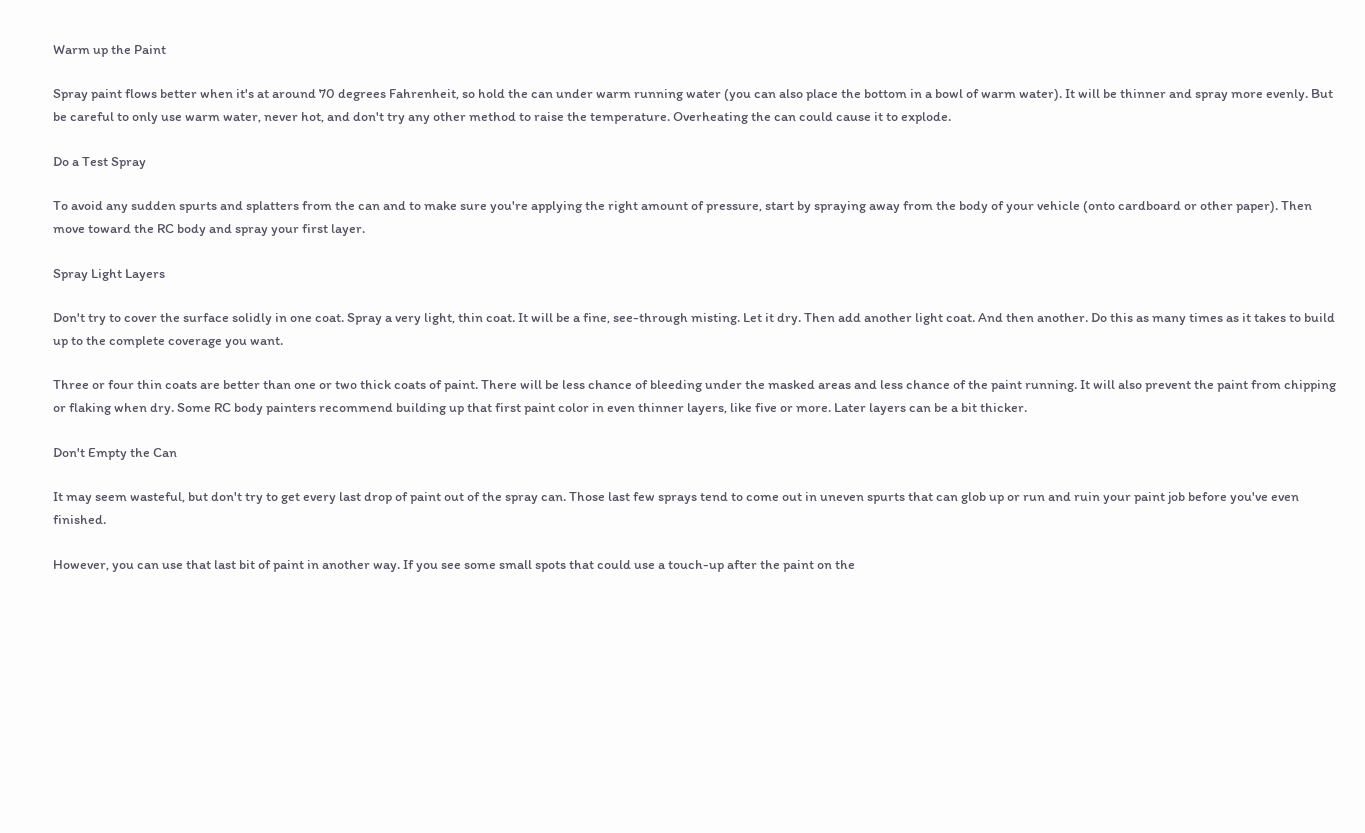Warm up the Paint

Spray paint flows better when it's at around 70 degrees Fahrenheit, so hold the can under warm running water (you can also place the bottom in a bowl of warm water). It will be thinner and spray more evenly. But be careful to only use warm water, never hot, and don't try any other method to raise the temperature. Overheating the can could cause it to explode.

Do a Test Spray

To avoid any sudden spurts and splatters from the can and to make sure you're applying the right amount of pressure, start by spraying away from the body of your vehicle (onto cardboard or other paper). Then move toward the RC body and spray your first layer.

Spray Light Layers

Don't try to cover the surface solidly in one coat. Spray a very light, thin coat. It will be a fine, see-through misting. Let it dry. Then add another light coat. And then another. Do this as many times as it takes to build up to the complete coverage you want.

Three or four thin coats are better than one or two thick coats of paint. There will be less chance of bleeding under the masked areas and less chance of the paint running. It will also prevent the paint from chipping or flaking when dry. Some RC body painters recommend building up that first paint color in even thinner layers, like five or more. Later layers can be a bit thicker.

Don't Empty the Can

It may seem wasteful, but don't try to get every last drop of paint out of the spray can. Those last few sprays tend to come out in uneven spurts that can glob up or run and ruin your paint job before you've even finished.

However, you can use that last bit of paint in another way. If you see some small spots that could use a touch-up after the paint on the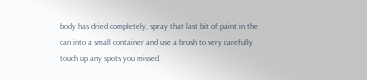body has dried completely, spray that last bit of paint in the can into a small container and use a brush to very carefully touch up any spots you missed.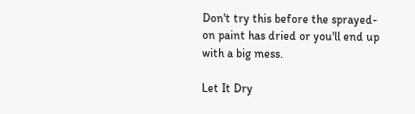Don't try this before the sprayed-on paint has dried or you'll end up with a big mess.

Let It Dry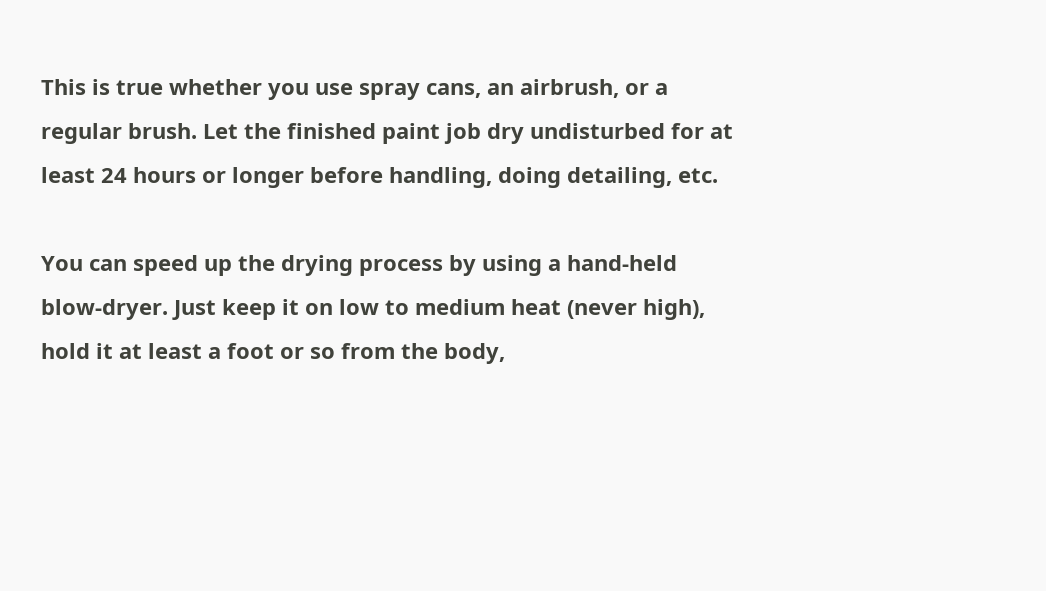This is true whether you use spray cans, an airbrush, or a regular brush. Let the finished paint job dry undisturbed for at least 24 hours or longer before handling, doing detailing, etc.

You can speed up the drying process by using a hand-held blow-dryer. Just keep it on low to medium heat (never high), hold it at least a foot or so from the body,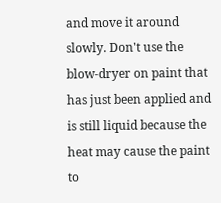and move it around slowly. Don't use the blow-dryer on paint that has just been applied and is still liquid because the heat may cause the paint to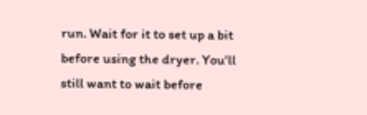run. Wait for it to set up a bit before using the dryer. You'll still want to wait before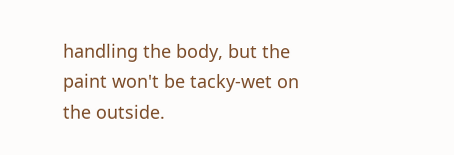handling the body, but the paint won't be tacky-wet on the outside.